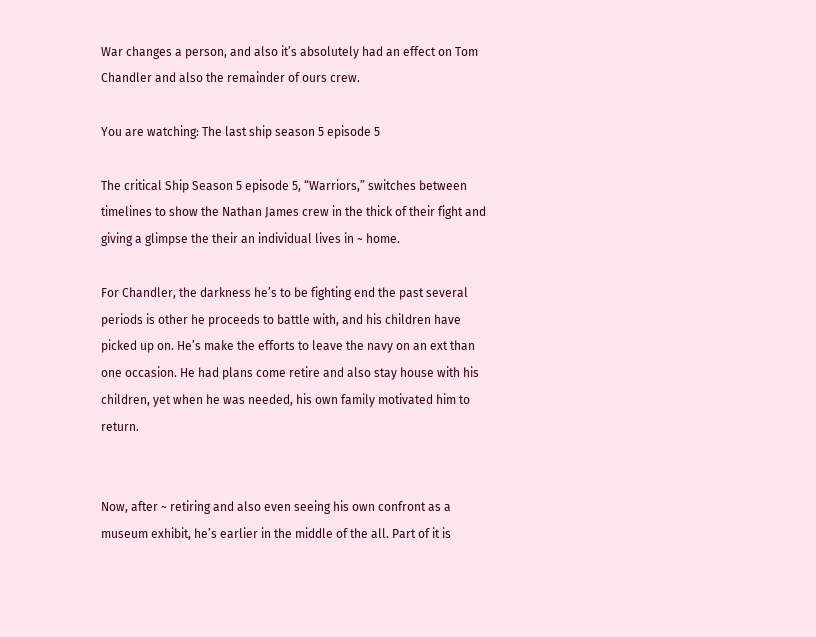War changes a person, and also it’s absolutely had an effect on Tom Chandler and also the remainder of ours crew.

You are watching: The last ship season 5 episode 5

The critical Ship Season 5 episode 5, “Warriors,” switches between timelines to show the Nathan James crew in the thick of their fight and giving a glimpse the their an individual lives in ~ home.

For Chandler, the darkness he’s to be fighting end the past several periods is other he proceeds to battle with, and his children have picked up on. He’s make the efforts to leave the navy on an ext than one occasion. He had plans come retire and also stay house with his children, yet when he was needed, his own family motivated him to return.


Now, after ~ retiring and also even seeing his own confront as a museum exhibit, he’s earlier in the middle of the all. Part of it is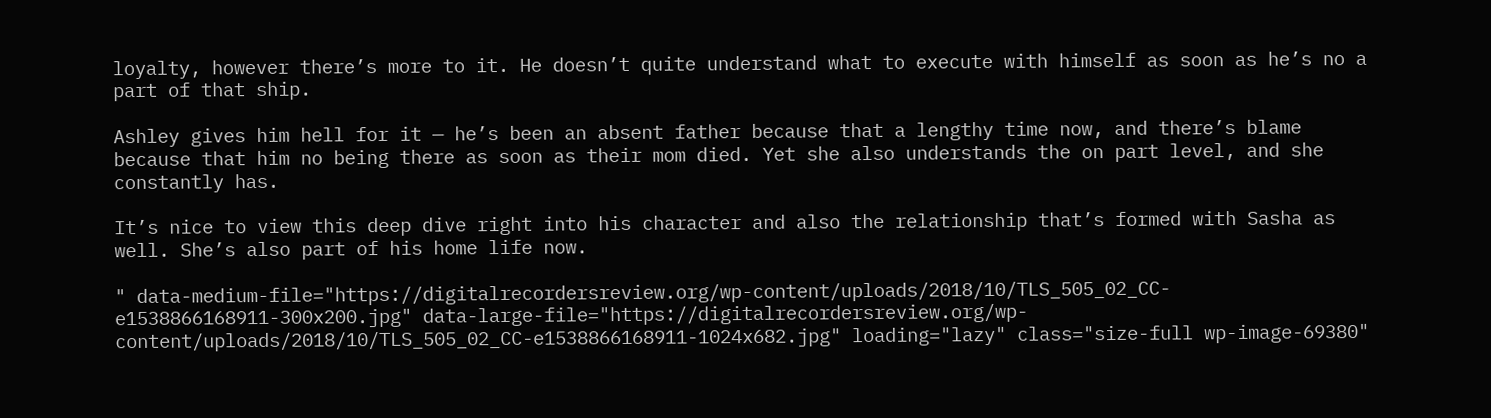loyalty, however there’s more to it. He doesn’t quite understand what to execute with himself as soon as he’s no a part of that ship.

Ashley gives him hell for it — he’s been an absent father because that a lengthy time now, and there’s blame because that him no being there as soon as their mom died. Yet she also understands the on part level, and she constantly has.

It’s nice to view this deep dive right into his character and also the relationship that’s formed with Sasha as well. She’s also part of his home life now.

" data-medium-file="https://digitalrecordersreview.org/wp-content/uploads/2018/10/TLS_505_02_CC-e1538866168911-300x200.jpg" data-large-file="https://digitalrecordersreview.org/wp-content/uploads/2018/10/TLS_505_02_CC-e1538866168911-1024x682.jpg" loading="lazy" class="size-full wp-image-69380"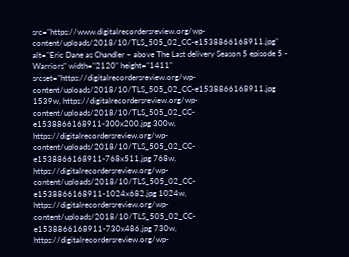src="https://www.digitalrecordersreview.org/wp-content/uploads/2018/10/TLS_505_02_CC-e1538866168911.jpg" alt="Eric Dane as Chandler ~ above The Last delivery Season 5 episode 5 - Warriors" width="2120" height="1411" srcset="https://digitalrecordersreview.org/wp-content/uploads/2018/10/TLS_505_02_CC-e1538866168911.jpg 1539w, https://digitalrecordersreview.org/wp-content/uploads/2018/10/TLS_505_02_CC-e1538866168911-300x200.jpg 300w, https://digitalrecordersreview.org/wp-content/uploads/2018/10/TLS_505_02_CC-e1538866168911-768x511.jpg 768w, https://digitalrecordersreview.org/wp-content/uploads/2018/10/TLS_505_02_CC-e1538866168911-1024x682.jpg 1024w, https://digitalrecordersreview.org/wp-content/uploads/2018/10/TLS_505_02_CC-e1538866168911-730x486.jpg 730w, https://digitalrecordersreview.org/wp-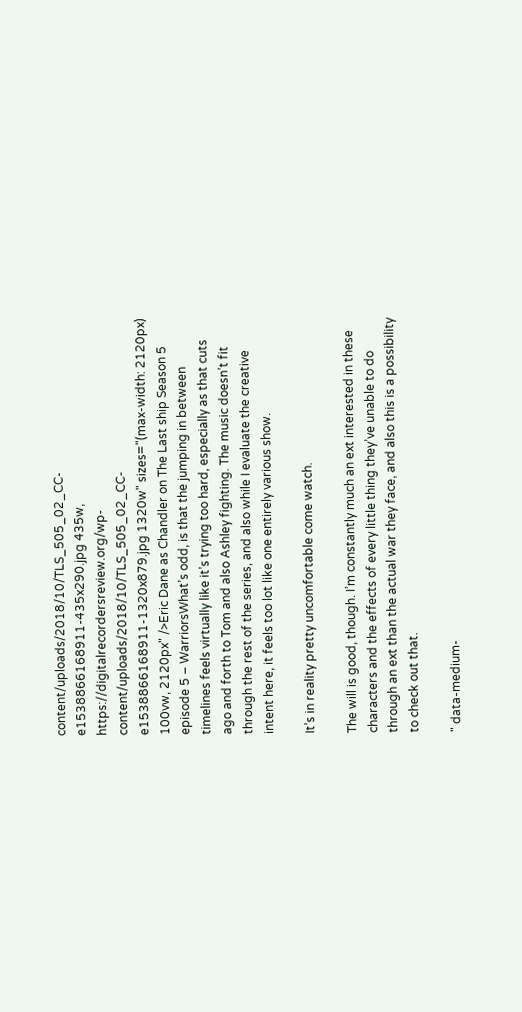content/uploads/2018/10/TLS_505_02_CC-e1538866168911-435x290.jpg 435w, https://digitalrecordersreview.org/wp-content/uploads/2018/10/TLS_505_02_CC-e1538866168911-1320x879.jpg 1320w" sizes="(max-width: 2120px) 100vw, 2120px" />Eric Dane as Chandler on The Last ship Season 5 episode 5 – WarriorsWhat’s odd, is that the jumping in between timelines feels virtually like it’s trying too hard, especially as that cuts ago and forth to Tom and also Ashley fighting. The music doesn’t fit through the rest of the series, and also while I evaluate the creative intent here, it feels too lot like one entirely various show.

It’s in reality pretty uncomfortable come watch.

The will is good, though. I’m constantly much an ext interested in these characters and the effects of every little thing they’ve unable to do through an ext than the actual war they face, and also this is a possibility to check out that.

" data-medium-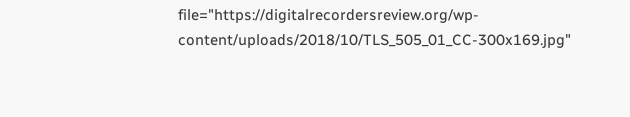file="https://digitalrecordersreview.org/wp-content/uploads/2018/10/TLS_505_01_CC-300x169.jpg"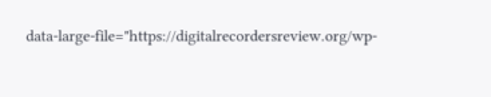data-large-file="https://digitalrecordersreview.org/wp-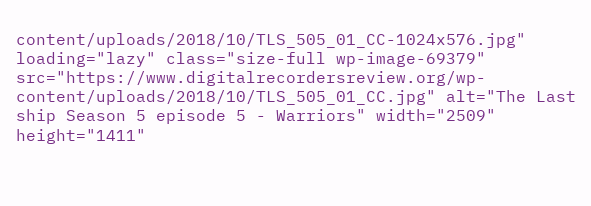content/uploads/2018/10/TLS_505_01_CC-1024x576.jpg" loading="lazy" class="size-full wp-image-69379" src="https://www.digitalrecordersreview.org/wp-content/uploads/2018/10/TLS_505_01_CC.jpg" alt="The Last ship Season 5 episode 5 - Warriors" width="2509" height="1411"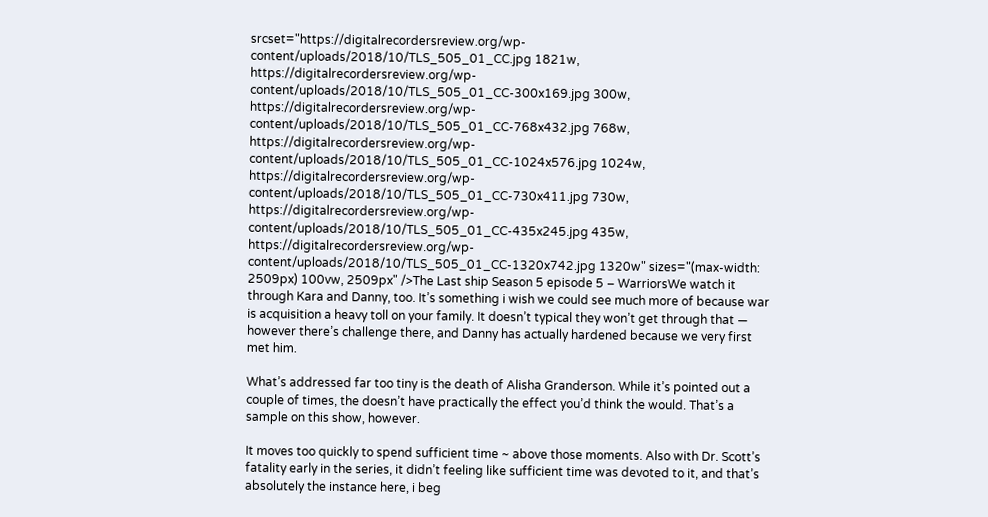srcset="https://digitalrecordersreview.org/wp-content/uploads/2018/10/TLS_505_01_CC.jpg 1821w, https://digitalrecordersreview.org/wp-content/uploads/2018/10/TLS_505_01_CC-300x169.jpg 300w, https://digitalrecordersreview.org/wp-content/uploads/2018/10/TLS_505_01_CC-768x432.jpg 768w, https://digitalrecordersreview.org/wp-content/uploads/2018/10/TLS_505_01_CC-1024x576.jpg 1024w, https://digitalrecordersreview.org/wp-content/uploads/2018/10/TLS_505_01_CC-730x411.jpg 730w, https://digitalrecordersreview.org/wp-content/uploads/2018/10/TLS_505_01_CC-435x245.jpg 435w, https://digitalrecordersreview.org/wp-content/uploads/2018/10/TLS_505_01_CC-1320x742.jpg 1320w" sizes="(max-width: 2509px) 100vw, 2509px" />The Last ship Season 5 episode 5 – WarriorsWe watch it through Kara and Danny, too. It’s something i wish we could see much more of because war is acquisition a heavy toll on your family. It doesn’t typical they won’t get through that — however there’s challenge there, and Danny has actually hardened because we very first met him.

What’s addressed far too tiny is the death of Alisha Granderson. While it’s pointed out a couple of times, the doesn’t have practically the effect you’d think the would. That’s a sample on this show, however.

It moves too quickly to spend sufficient time ~ above those moments. Also with Dr. Scott’s fatality early in the series, it didn’t feeling like sufficient time was devoted to it, and that’s absolutely the instance here, i beg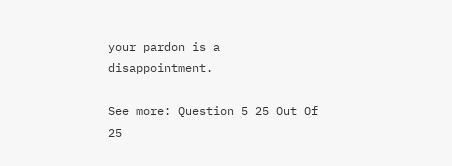your pardon is a disappointment.

See more: Question 5 25 Out Of 25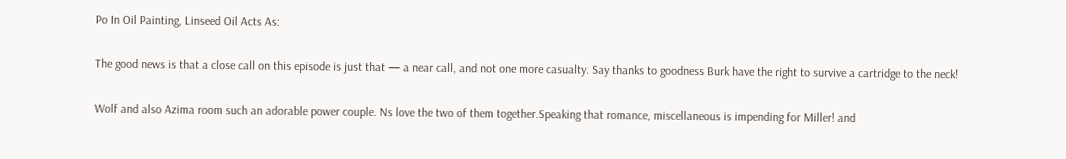Po In Oil Painting, Linseed Oil Acts As:

The good news is that a close call on this episode is just that — a near call, and not one more casualty. Say thanks to goodness Burk have the right to survive a cartridge to the neck!

Wolf and also Azima room such an adorable power couple. Ns love the two of them together.Speaking that romance, miscellaneous is impending for Miller! and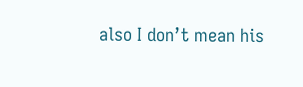also I don’t mean his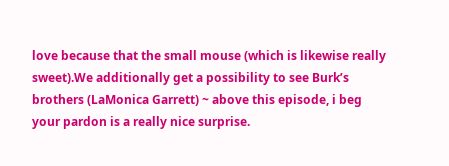love because that the small mouse (which is likewise really sweet).We additionally get a possibility to see Burk’s brothers (LaMonica Garrett) ~ above this episode, i beg your pardon is a really nice surprise.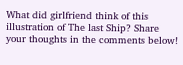What did girlfriend think of this illustration of The last Ship? Share your thoughts in the comments below!